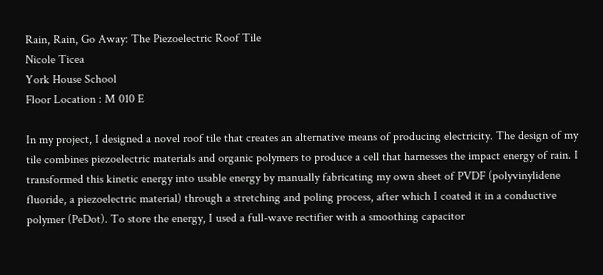Rain, Rain, Go Away: The Piezoelectric Roof Tile
Nicole Ticea
York House School
Floor Location : M 010 E

In my project, I designed a novel roof tile that creates an alternative means of producing electricity. The design of my tile combines piezoelectric materials and organic polymers to produce a cell that harnesses the impact energy of rain. I transformed this kinetic energy into usable energy by manually fabricating my own sheet of PVDF (polyvinylidene fluoride, a piezoelectric material) through a stretching and poling process, after which I coated it in a conductive polymer (PeDot). To store the energy, I used a full-wave rectifier with a smoothing capacitor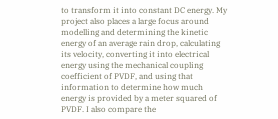to transform it into constant DC energy. My project also places a large focus around modelling and determining the kinetic energy of an average rain drop, calculating its velocity, converting it into electrical energy using the mechanical coupling coefficient of PVDF, and using that information to determine how much energy is provided by a meter squared of PVDF. I also compare the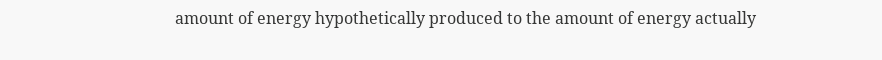amount of energy hypothetically produced to the amount of energy actually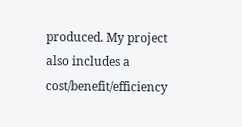produced. My project also includes a cost/benefit/efficiency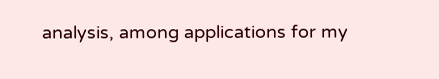analysis, among applications for my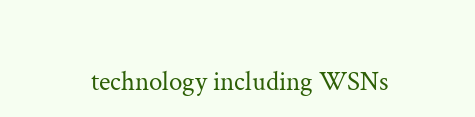technology including WSNs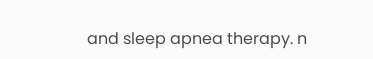and sleep apnea therapy. n